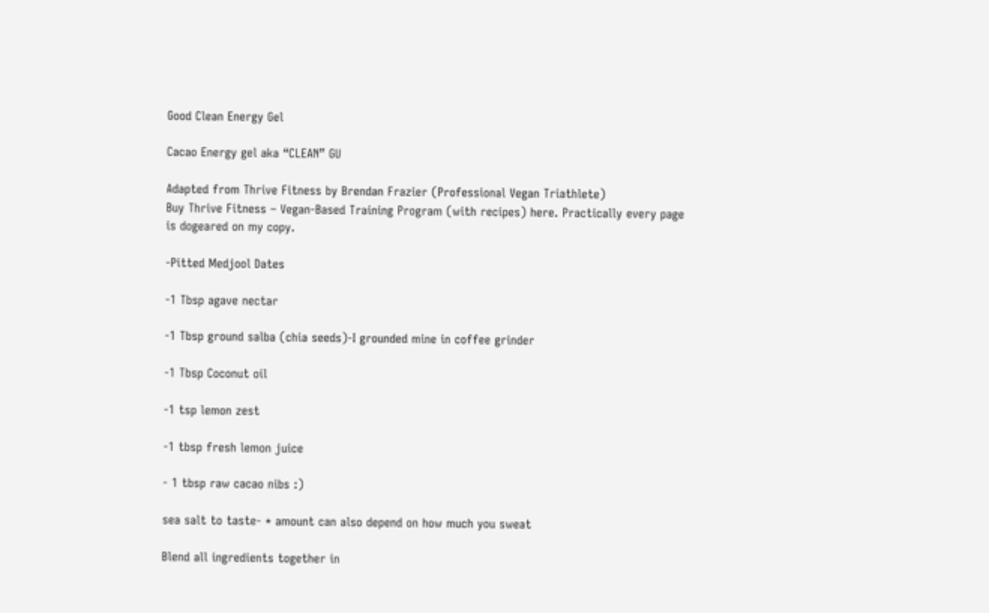Good Clean Energy Gel

Cacao Energy gel aka “CLEAN” GU

Adapted from Thrive Fitness by Brendan Frazier (Professional Vegan Triathlete)
Buy Thrive Fitness – Vegan-Based Training Program (with recipes) here. Practically every page is dogeared on my copy.

-Pitted Medjool Dates

-1 Tbsp agave nectar

-1 Tbsp ground salba (chia seeds)-I grounded mine in coffee grinder

-1 Tbsp Coconut oil

-1 tsp lemon zest

-1 tbsp fresh lemon juice

- 1 tbsp raw cacao nibs :)

sea salt to taste- * amount can also depend on how much you sweat

Blend all ingredients together in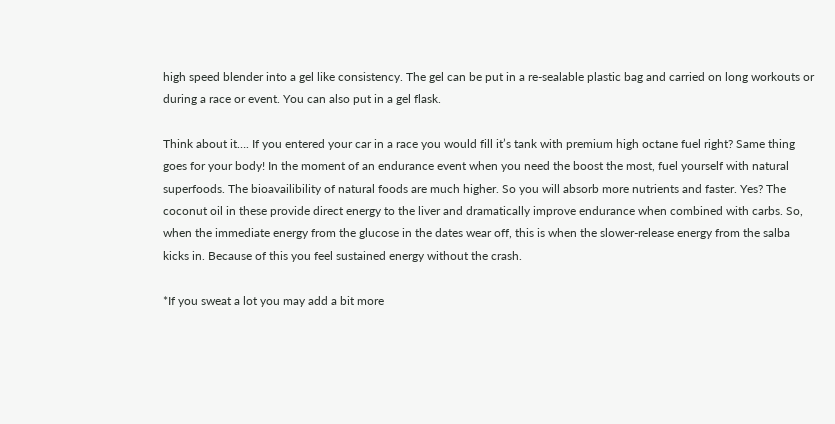high speed blender into a gel like consistency. The gel can be put in a re-sealable plastic bag and carried on long workouts or during a race or event. You can also put in a gel flask.

Think about it…. If you entered your car in a race you would fill it’s tank with premium high octane fuel right? Same thing goes for your body! In the moment of an endurance event when you need the boost the most, fuel yourself with natural superfoods. The bioavailibility of natural foods are much higher. So you will absorb more nutrients and faster. Yes? The coconut oil in these provide direct energy to the liver and dramatically improve endurance when combined with carbs. So, when the immediate energy from the glucose in the dates wear off, this is when the slower-release energy from the salba kicks in. Because of this you feel sustained energy without the crash.

*If you sweat a lot you may add a bit more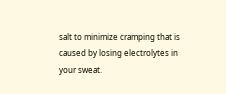salt to minimize cramping that is caused by losing electrolytes in your sweat.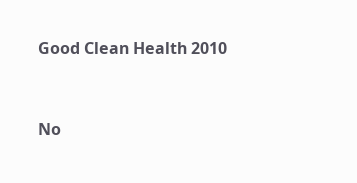Good Clean Health 2010


No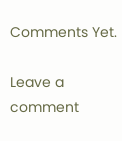Comments Yet.

Leave a comment